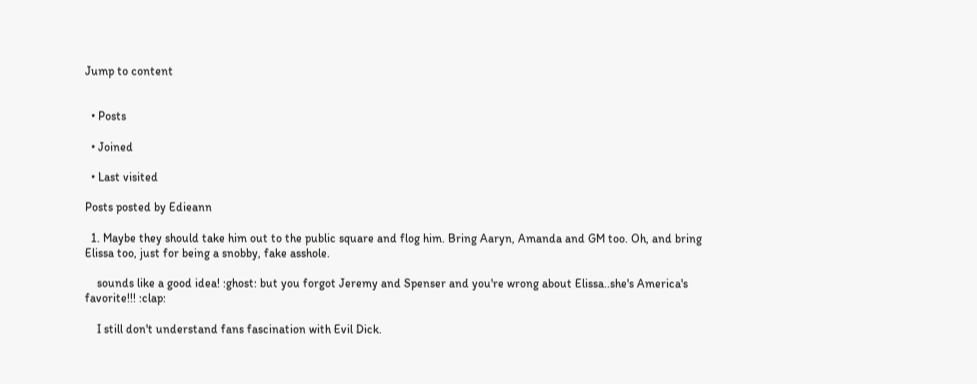Jump to content


  • Posts

  • Joined

  • Last visited

Posts posted by Edieann

  1. Maybe they should take him out to the public square and flog him. Bring Aaryn, Amanda and GM too. Oh, and bring Elissa too, just for being a snobby, fake asshole.

    sounds like a good idea! :ghost: but you forgot Jeremy and Spenser and you're wrong about Elissa..she's America's favorite!!! :clap:

    I still don't understand fans fascination with Evil Dick.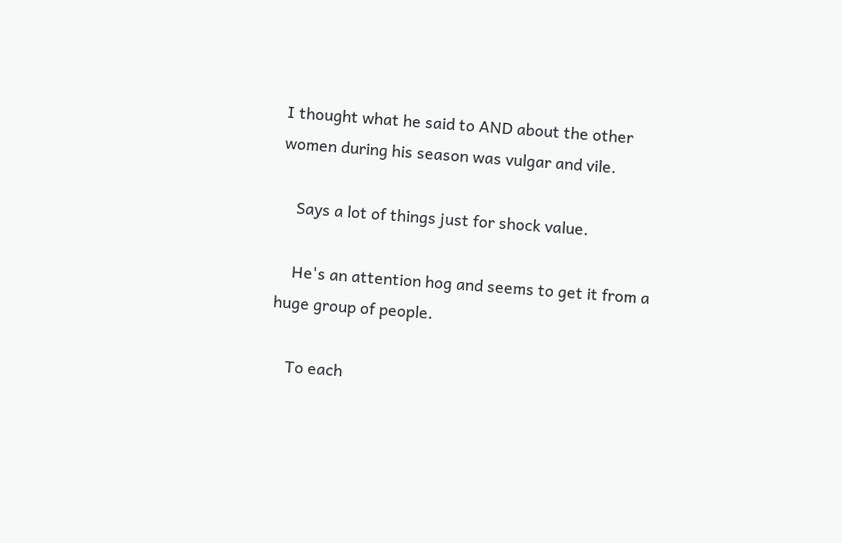I thought what he said to AND about the other women during his season was vulgar and vile.

    Says a lot of things just for shock value.

    He's an attention hog and seems to get it from a huge group of people.

    To each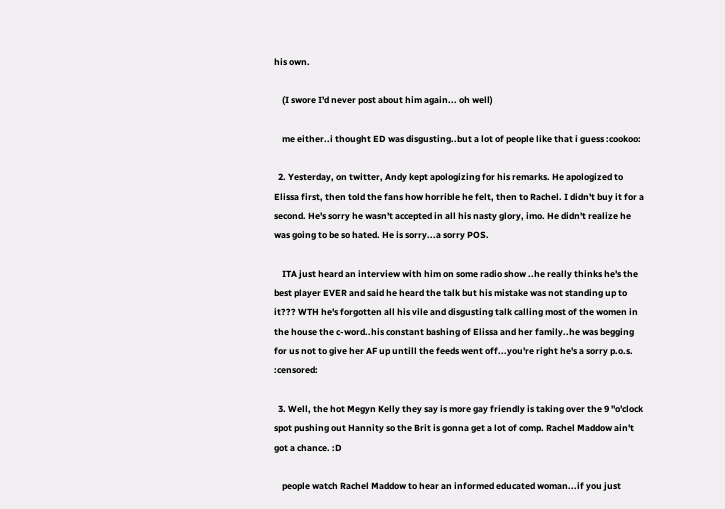his own.

    (I swore I'd never post about him again... oh well)

    me either..i thought ED was disgusting..but a lot of people like that i guess :cookoo:

  2. Yesterday, on twitter, Andy kept apologizing for his remarks. He apologized to Elissa first, then told the fans how horrible he felt, then to Rachel. I didn't buy it for a second. He's sorry he wasn't accepted in all his nasty glory, imo. He didn't realize he was going to be so hated. He is sorry...a sorry POS.

    ITA just heard an interview with him on some radio show ..he really thinks he's the best player EVER and said he heard the talk but his mistake was not standing up to it??? WTH he's forgotten all his vile and disgusting talk calling most of the women in the house the c-word..his constant bashing of Elissa and her family..he was begging for us not to give her AF up untill the feeds went off...you're right he's a sorry p.o.s. :censored:

  3. Well, the hot Megyn Kelly they say is more gay friendly is taking over the 9 "o'clock spot pushing out Hannity so the Brit is gonna get a lot of comp. Rachel Maddow ain't got a chance. :D

    people watch Rachel Maddow to hear an informed educated woman...if you just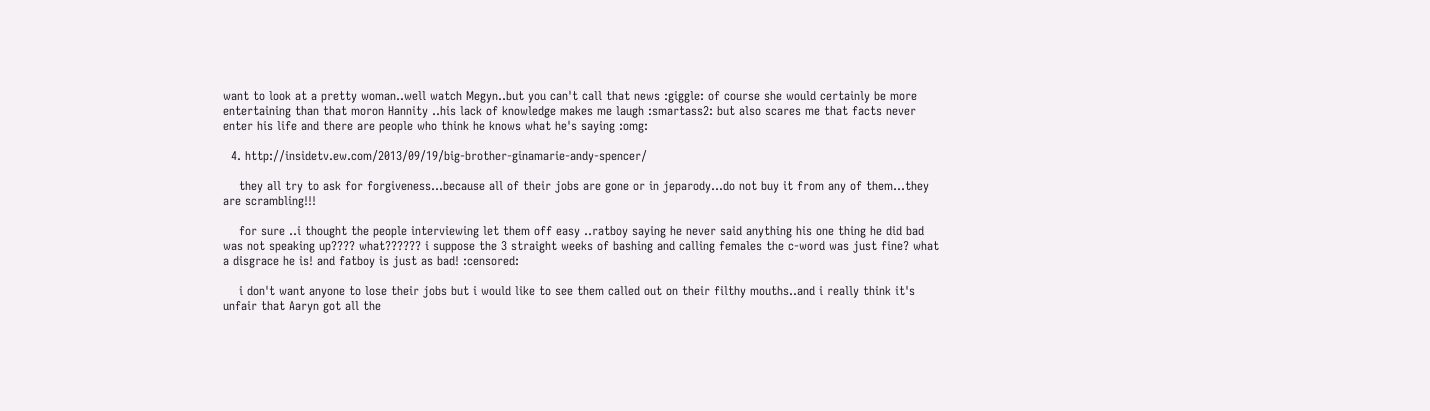want to look at a pretty woman..well watch Megyn..but you can't call that news :giggle: of course she would certainly be more entertaining than that moron Hannity ..his lack of knowledge makes me laugh :smartass2: but also scares me that facts never enter his life and there are people who think he knows what he's saying :omg:

  4. http://insidetv.ew.com/2013/09/19/big-brother-ginamarie-andy-spencer/

    they all try to ask for forgiveness...because all of their jobs are gone or in jeparody...do not buy it from any of them...they are scrambling!!!

    for sure ..i thought the people interviewing let them off easy ..ratboy saying he never said anything his one thing he did bad was not speaking up???? what?????? i suppose the 3 straight weeks of bashing and calling females the c-word was just fine? what a disgrace he is! and fatboy is just as bad! :censored:

    i don't want anyone to lose their jobs but i would like to see them called out on their filthy mouths..and i really think it's unfair that Aaryn got all the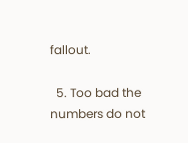fallout.

  5. Too bad the numbers do not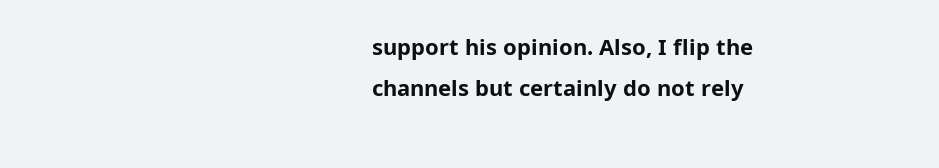support his opinion. Also, I flip the channels but certainly do not rely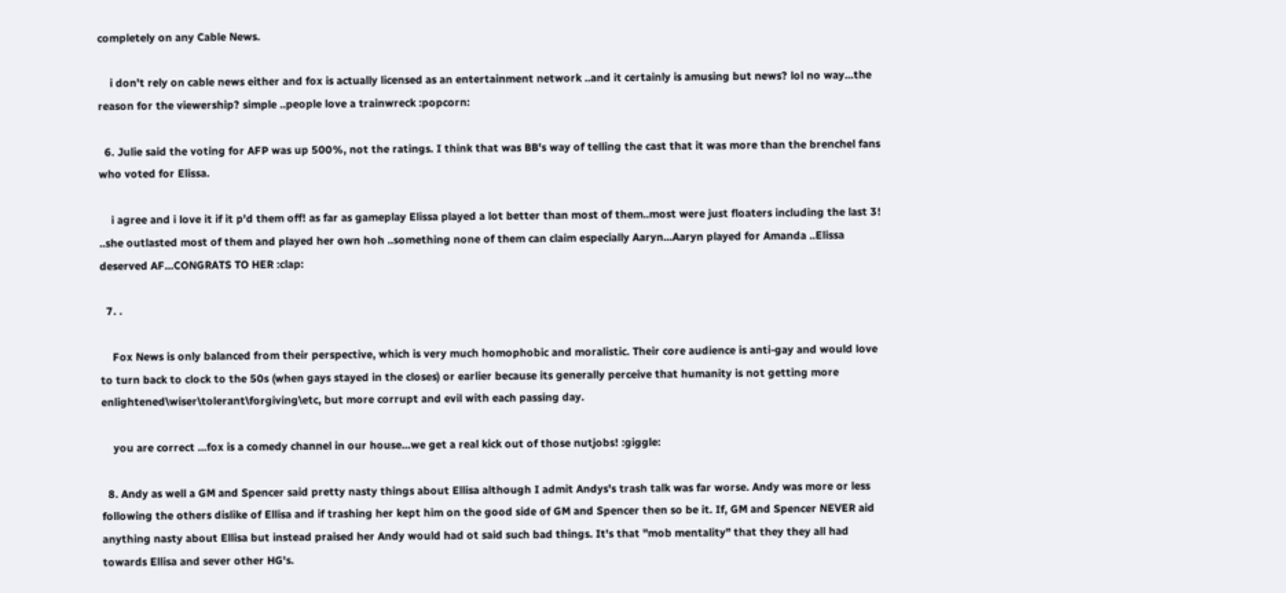completely on any Cable News.

    i don't rely on cable news either and fox is actually licensed as an entertainment network ..and it certainly is amusing but news? lol no way...the reason for the viewership? simple ..people love a trainwreck :popcorn:

  6. Julie said the voting for AFP was up 500%, not the ratings. I think that was BB's way of telling the cast that it was more than the brenchel fans who voted for Elissa.

    i agree and i love it if it p'd them off! as far as gameplay Elissa played a lot better than most of them..most were just floaters including the last 3! ..she outlasted most of them and played her own hoh ..something none of them can claim especially Aaryn...Aaryn played for Amanda ..Elissa deserved AF...CONGRATS TO HER :clap:

  7. .

    Fox News is only balanced from their perspective, which is very much homophobic and moralistic. Their core audience is anti-gay and would love to turn back to clock to the 50s (when gays stayed in the closes) or earlier because its generally perceive that humanity is not getting more enlightened\wiser\tolerant\forgiving\etc, but more corrupt and evil with each passing day.

    you are correct ...fox is a comedy channel in our house...we get a real kick out of those nutjobs! :giggle:

  8. Andy as well a GM and Spencer said pretty nasty things about Ellisa although I admit Andys's trash talk was far worse. Andy was more or less following the others dislike of Ellisa and if trashing her kept him on the good side of GM and Spencer then so be it. If, GM and Spencer NEVER aid anything nasty about Ellisa but instead praised her Andy would had ot said such bad things. It's that "mob mentality" that they they all had towards Ellisa and sever other HG's.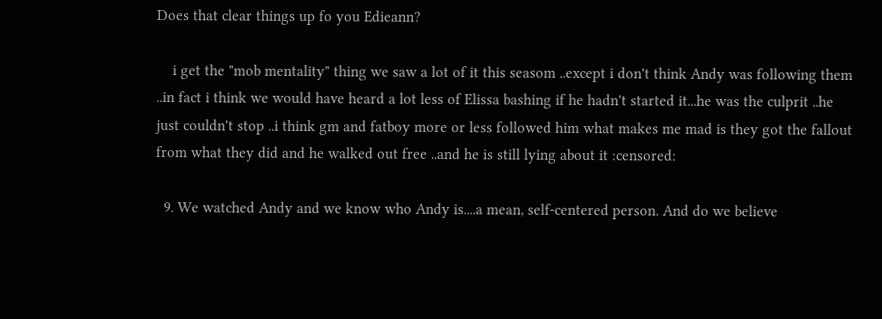Does that clear things up fo you Edieann?

    i get the "mob mentality" thing we saw a lot of it this seasom ..except i don't think Andy was following them ..in fact i think we would have heard a lot less of Elissa bashing if he hadn't started it...he was the culprit ..he just couldn't stop ..i think gm and fatboy more or less followed him what makes me mad is they got the fallout from what they did and he walked out free ..and he is still lying about it :censored:

  9. We watched Andy and we know who Andy is....a mean, self-centered person. And do we believe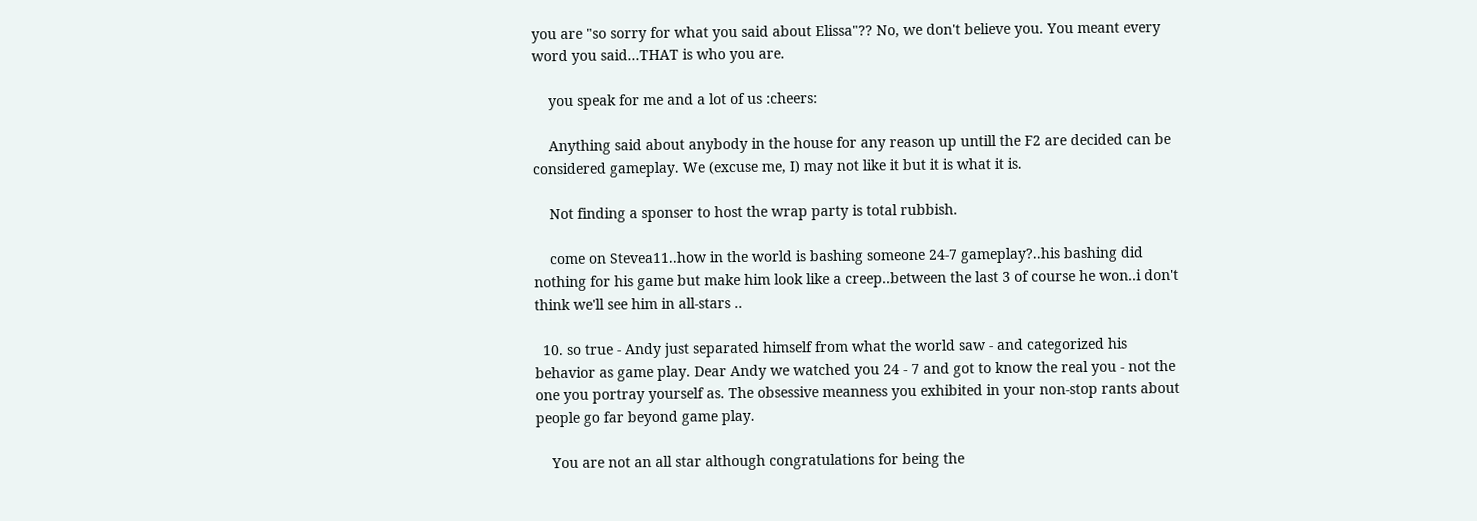you are "so sorry for what you said about Elissa"?? No, we don't believe you. You meant every word you said...THAT is who you are.

    you speak for me and a lot of us :cheers:

    Anything said about anybody in the house for any reason up untill the F2 are decided can be considered gameplay. We (excuse me, I) may not like it but it is what it is.

    Not finding a sponser to host the wrap party is total rubbish.

    come on Stevea11..how in the world is bashing someone 24-7 gameplay?..his bashing did nothing for his game but make him look like a creep..between the last 3 of course he won..i don't think we'll see him in all-stars ..

  10. so true - Andy just separated himself from what the world saw - and categorized his behavior as game play. Dear Andy we watched you 24 - 7 and got to know the real you - not the one you portray yourself as. The obsessive meanness you exhibited in your non-stop rants about people go far beyond game play.

    You are not an all star although congratulations for being the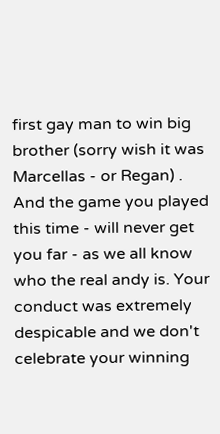first gay man to win big brother (sorry wish it was Marcellas - or Regan) . And the game you played this time - will never get you far - as we all know who the real andy is. Your conduct was extremely despicable and we don't celebrate your winning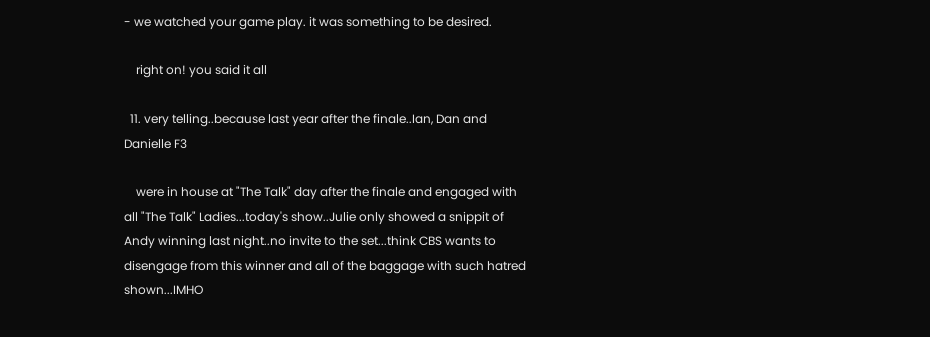- we watched your game play. it was something to be desired.

    right on! you said it all

  11. very telling..because last year after the finale..Ian, Dan and Danielle F3

    were in house at "The Talk" day after the finale and engaged with all "The Talk" Ladies...today's show..Julie only showed a snippit of Andy winning last night..no invite to the set...think CBS wants to disengage from this winner and all of the baggage with such hatred shown...IMHO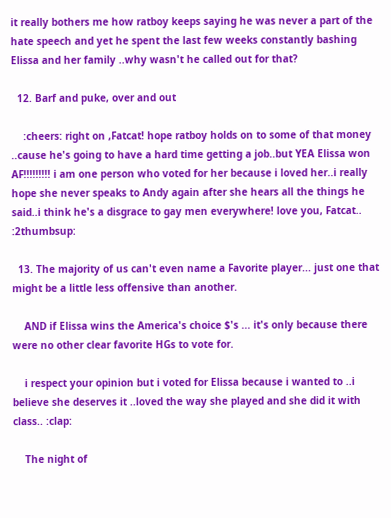it really bothers me how ratboy keeps saying he was never a part of the hate speech and yet he spent the last few weeks constantly bashing Elissa and her family ..why wasn't he called out for that?

  12. Barf and puke, over and out

    :cheers: right on ,Fatcat! hope ratboy holds on to some of that money ..cause he's going to have a hard time getting a job..but YEA Elissa won AF!!!!!!!!! i am one person who voted for her because i loved her..i really hope she never speaks to Andy again after she hears all the things he said..i think he's a disgrace to gay men everywhere! love you, Fatcat.. :2thumbsup:

  13. The majority of us can't even name a Favorite player... just one that might be a little less offensive than another.

    AND if Elissa wins the America's choice $'s ... it's only because there were no other clear favorite HGs to vote for.

    i respect your opinion but i voted for Elissa because i wanted to ..i believe she deserves it ..loved the way she played and she did it with class.. :clap:

    The night of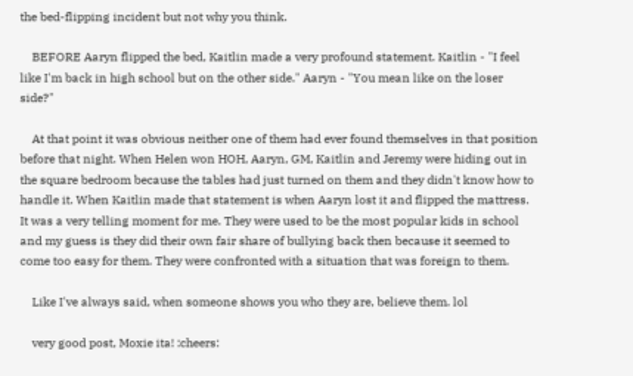the bed-flipping incident but not why you think.

    BEFORE Aaryn flipped the bed, Kaitlin made a very profound statement. Kaitlin - "I feel like I'm back in high school but on the other side." Aaryn - "You mean like on the loser side?"

    At that point it was obvious neither one of them had ever found themselves in that position before that night. When Helen won HOH, Aaryn, GM, Kaitlin and Jeremy were hiding out in the square bedroom because the tables had just turned on them and they didn't know how to handle it. When Kaitlin made that statement is when Aaryn lost it and flipped the mattress. It was a very telling moment for me. They were used to be the most popular kids in school and my guess is they did their own fair share of bullying back then because it seemed to come too easy for them. They were confronted with a situation that was foreign to them.

    Like I've always said, when someone shows you who they are, believe them. lol

    very good post, Moxie ita! :cheers: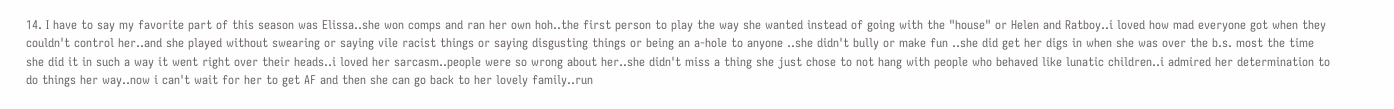14. I have to say my favorite part of this season was Elissa..she won comps and ran her own hoh..the first person to play the way she wanted instead of going with the "house" or Helen and Ratboy..i loved how mad everyone got when they couldn't control her..and she played without swearing or saying vile racist things or saying disgusting things or being an a-hole to anyone ..she didn't bully or make fun ..she did get her digs in when she was over the b.s. most the time she did it in such a way it went right over their heads..i loved her sarcasm..people were so wrong about her..she didn't miss a thing she just chose to not hang with people who behaved like lunatic children..i admired her determination to do things her way..now i can't wait for her to get AF and then she can go back to her lovely family..run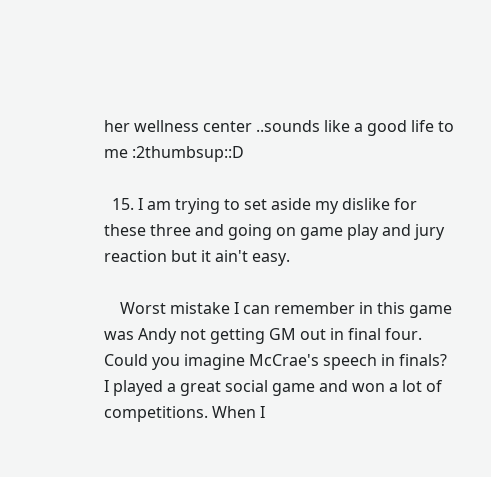her wellness center ..sounds like a good life to me :2thumbsup::D

  15. I am trying to set aside my dislike for these three and going on game play and jury reaction but it ain't easy.

    Worst mistake I can remember in this game was Andy not getting GM out in final four. Could you imagine McCrae's speech in finals? I played a great social game and won a lot of competitions. When I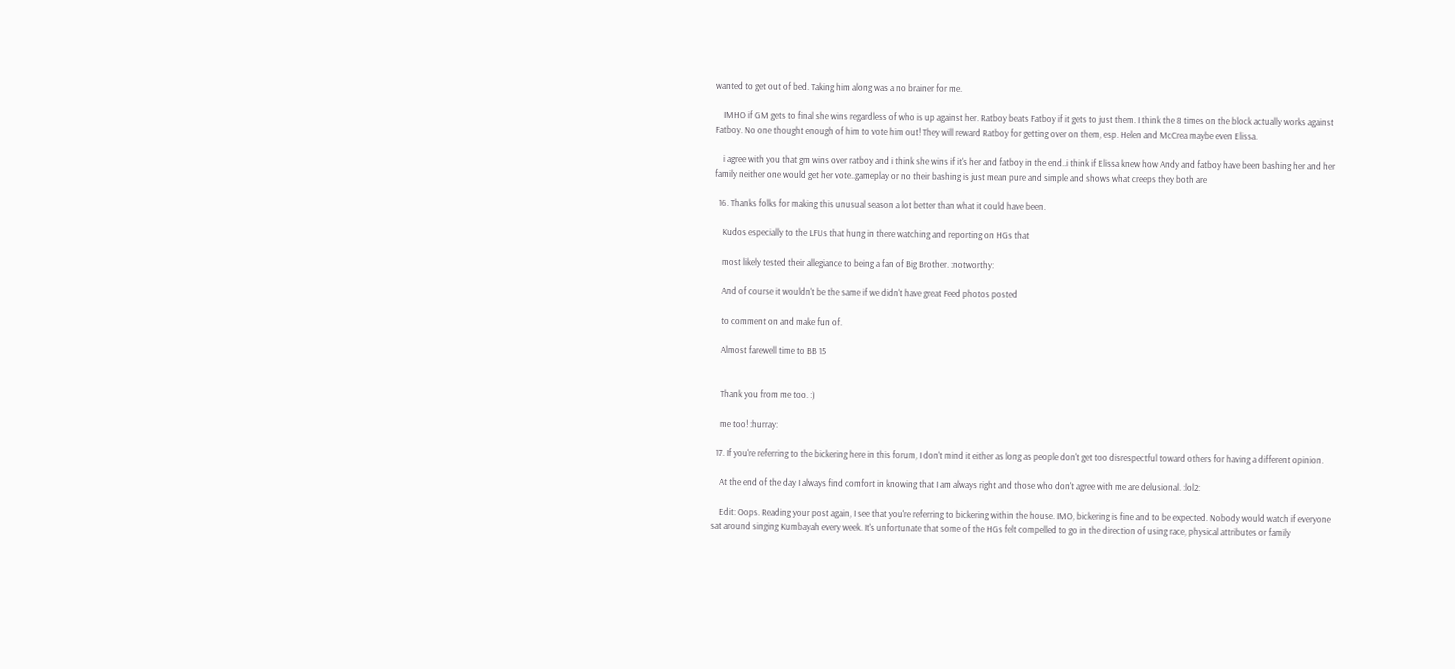wanted to get out of bed. Taking him along was a no brainer for me.

    IMHO if GM gets to final she wins regardless of who is up against her. Ratboy beats Fatboy if it gets to just them. I think the 8 times on the block actually works against Fatboy. No one thought enough of him to vote him out! They will reward Ratboy for getting over on them, esp. Helen and McCrea maybe even Elissa.

    i agree with you that gm wins over ratboy and i think she wins if it's her and fatboy in the end..i think if Elissa knew how Andy and fatboy have been bashing her and her family neither one would get her vote..gameplay or no their bashing is just mean pure and simple and shows what creeps they both are

  16. Thanks folks for making this unusual season a lot better than what it could have been.

    Kudos especially to the LFUs that hung in there watching and reporting on HGs that

    most likely tested their allegiance to being a fan of Big Brother. :notworthy:

    And of course it wouldn't be the same if we didn't have great Feed photos posted

    to comment on and make fun of.

    Almost farewell time to BB 15


    Thank you from me too. :)

    me too! :hurray:

  17. If you're referring to the bickering here in this forum, I don't mind it either as long as people don't get too disrespectful toward others for having a different opinion.

    At the end of the day I always find comfort in knowing that I am always right and those who don't agree with me are delusional. :lol2:

    Edit: Oops. Reading your post again, I see that you're referring to bickering within the house. IMO, bickering is fine and to be expected. Nobody would watch if everyone sat around singing Kumbayah every week. It's unfortunate that some of the HGs felt compelled to go in the direction of using race, physical attributes or family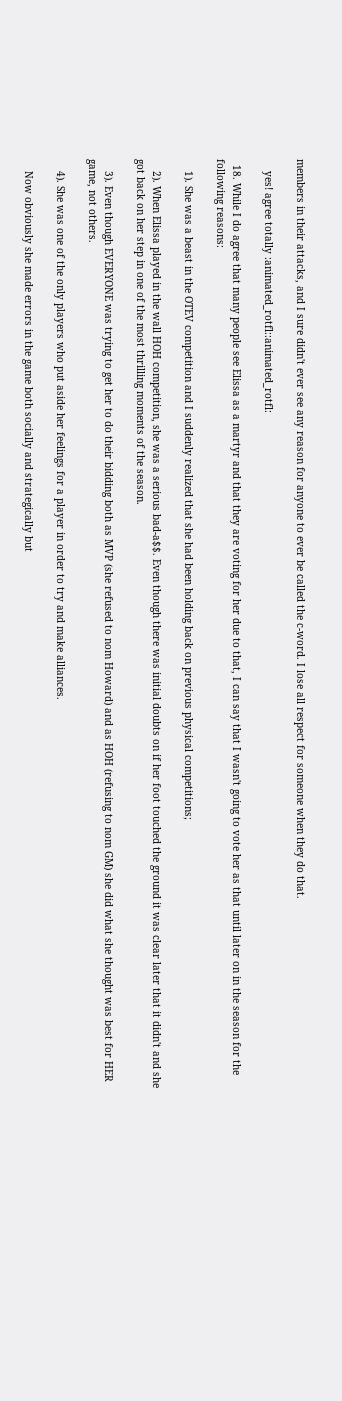members in their attacks, and I sure didn't ever see any reason for anyone to ever be called the c-word. I lose all respect for someone when they do that.

    yes! agree totally :animated_rotfl::animated_rotfl:

  18. While I do agree that many people see Elissa as a martyr and that they are voting for her due to that, I can say that I wasn't going to vote her as that until later on in the season for the following reasons:

    1). She was a beast in the OTEV competition and I suddenly realized that she had been holding back on previous physical competitions;

    2). When Elissa played in the wall HOH competition, she was a serious bad-a$$. Even though there was initial doubts on if her foot touched the ground it was clear later that it didn't and she got back on her step in one of the most thrilling moments of the season.

    3). Even though EVERYONE was trying to get her to do their bidding both as MVP (she refused to nom Howard) and as HOH (refusing to nom GM) she did what she thought was best for HER game, not others.

    4). She was one of the only players who put aside her feelings for a player in order to try and make alliances.

    Now obviously she made errors in the game both socially and strategically but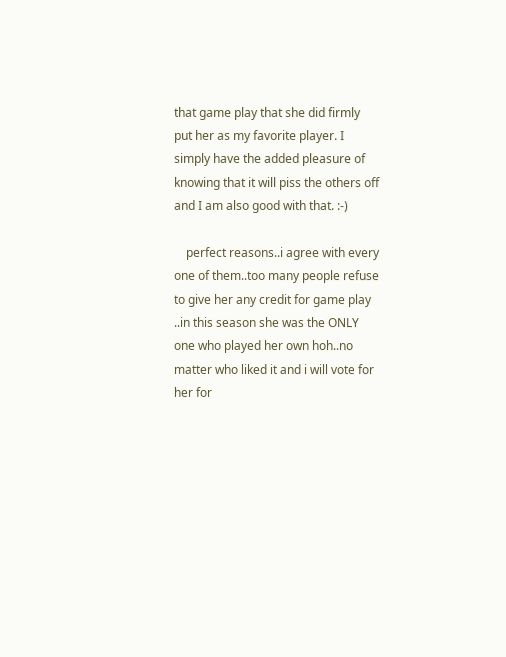that game play that she did firmly put her as my favorite player. I simply have the added pleasure of knowing that it will piss the others off and I am also good with that. :-)

    perfect reasons..i agree with every one of them..too many people refuse to give her any credit for game play ..in this season she was the ONLY one who played her own hoh..no matter who liked it and i will vote for her for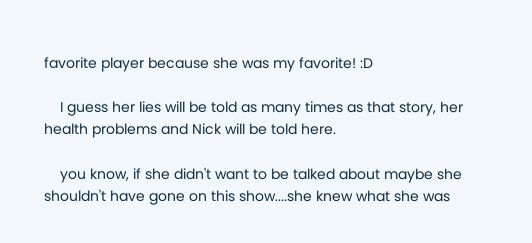favorite player because she was my favorite! :D

    I guess her lies will be told as many times as that story, her health problems and Nick will be told here.

    you know, if she didn't want to be talked about maybe she shouldn't have gone on this show....she knew what she was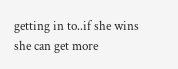getting in to..if she wins she can get more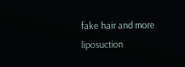fake hair and more liposuction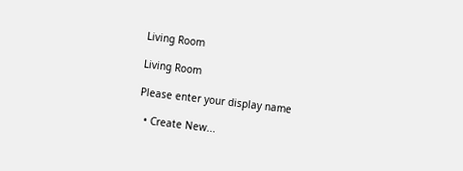Living Room

Living Room

Please enter your display name

  • Create New...